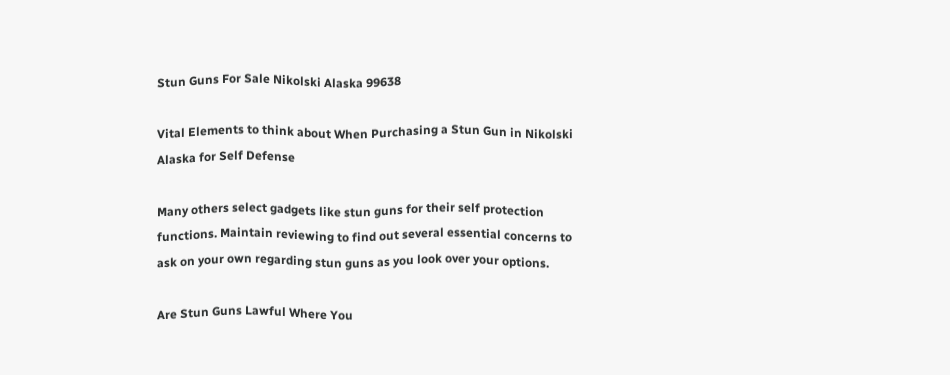Stun Guns For Sale Nikolski Alaska 99638

Vital Elements to think about When Purchasing a Stun Gun in Nikolski Alaska for Self Defense

Many others select gadgets like stun guns for their self protection functions. Maintain reviewing to find out several essential concerns to ask on your own regarding stun guns as you look over your options.

Are Stun Guns Lawful Where You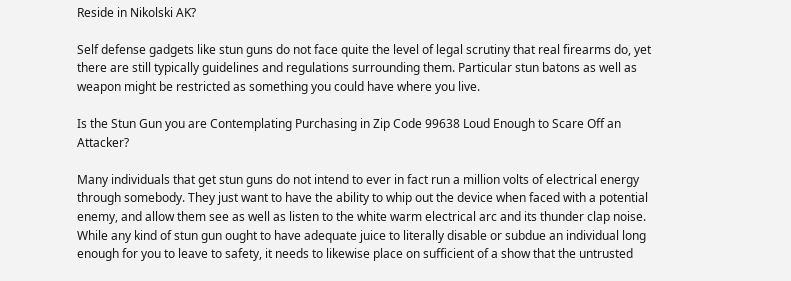Reside in Nikolski AK?

Self defense gadgets like stun guns do not face quite the level of legal scrutiny that real firearms do, yet there are still typically guidelines and regulations surrounding them. Particular stun batons as well as weapon might be restricted as something you could have where you live.

Is the Stun Gun you are Contemplating Purchasing in Zip Code 99638 Loud Enough to Scare Off an Attacker?

Many individuals that get stun guns do not intend to ever in fact run a million volts of electrical energy through somebody. They just want to have the ability to whip out the device when faced with a potential enemy, and allow them see as well as listen to the white warm electrical arc and its thunder clap noise. While any kind of stun gun ought to have adequate juice to literally disable or subdue an individual long enough for you to leave to safety, it needs to likewise place on sufficient of a show that the untrusted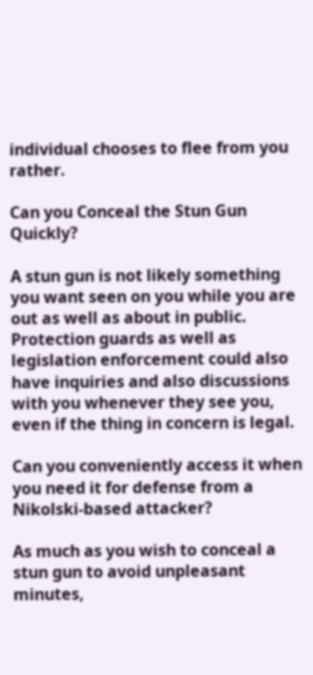individual chooses to flee from you rather.

Can you Conceal the Stun Gun Quickly?

A stun gun is not likely something you want seen on you while you are out as well as about in public. Protection guards as well as legislation enforcement could also have inquiries and also discussions with you whenever they see you, even if the thing in concern is legal.

Can you conveniently access it when you need it for defense from a Nikolski-based attacker?

As much as you wish to conceal a stun gun to avoid unpleasant minutes,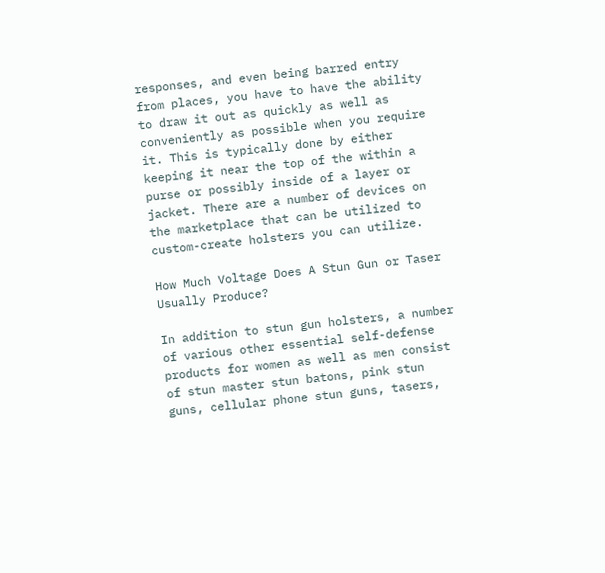responses, and even being barred entry from places, you have to have the ability to draw it out as quickly as well as conveniently as possible when you require it. This is typically done by either keeping it near the top of the within a purse or possibly inside of a layer or jacket. There are a number of devices on the marketplace that can be utilized to custom-create holsters you can utilize.

How Much Voltage Does A Stun Gun or Taser Usually Produce?

In addition to stun gun holsters, a number of various other essential self-defense products for women as well as men consist of stun master stun batons, pink stun guns, cellular phone stun guns, tasers,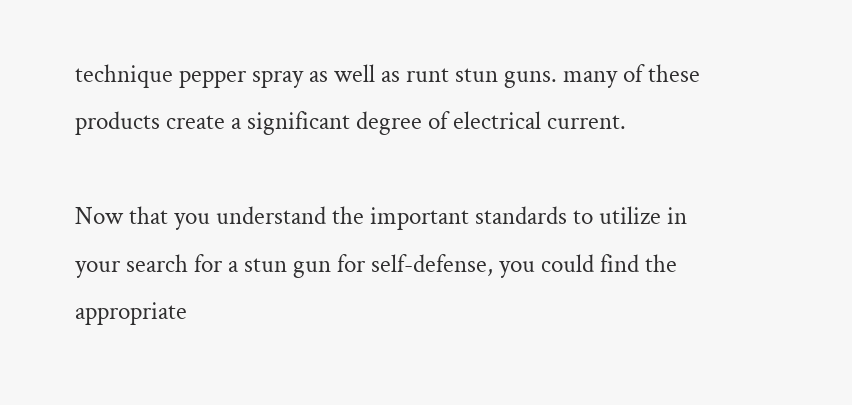technique pepper spray as well as runt stun guns. many of these products create a significant degree of electrical current.

Now that you understand the important standards to utilize in your search for a stun gun for self-defense, you could find the appropriate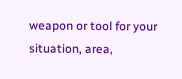weapon or tool for your situation, area,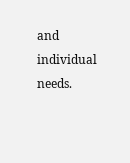and individual needs.